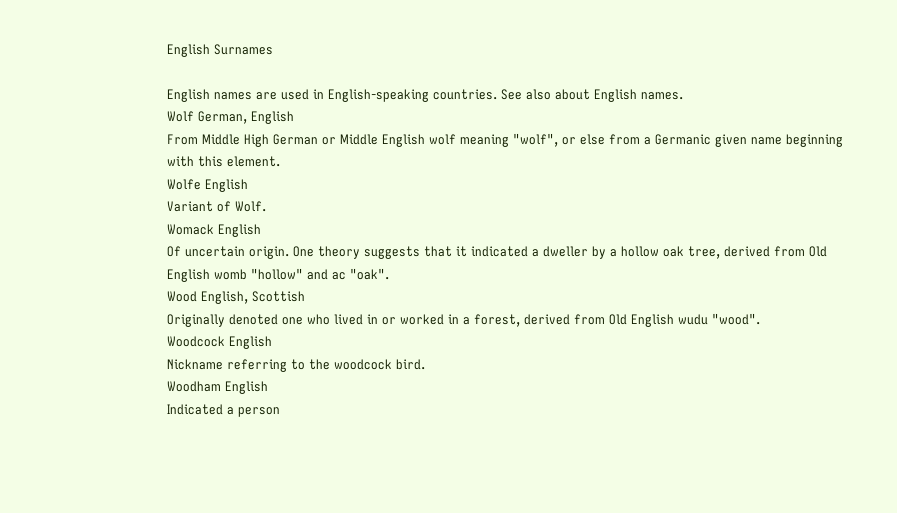English Surnames

English names are used in English-speaking countries. See also about English names.
Wolf German, English
From Middle High German or Middle English wolf meaning "wolf", or else from a Germanic given name beginning with this element.
Wolfe English
Variant of Wolf.
Womack English
Of uncertain origin. One theory suggests that it indicated a dweller by a hollow oak tree, derived from Old English womb "hollow" and ac "oak".
Wood English, Scottish
Originally denoted one who lived in or worked in a forest, derived from Old English wudu "wood".
Woodcock English
Nickname referring to the woodcock bird.
Woodham English
Indicated a person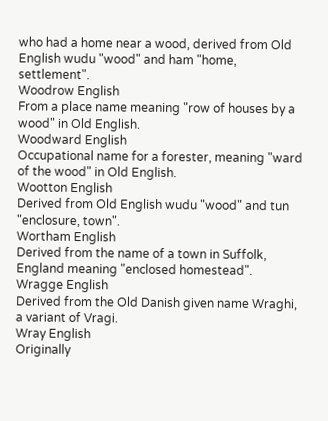who had a home near a wood, derived from Old English wudu "wood" and ham "home, settlement".
Woodrow English
From a place name meaning "row of houses by a wood" in Old English.
Woodward English
Occupational name for a forester, meaning "ward of the wood" in Old English.
Wootton English
Derived from Old English wudu "wood" and tun "enclosure, town".
Wortham English
Derived from the name of a town in Suffolk, England meaning "enclosed homestead".
Wragge English
Derived from the Old Danish given name Wraghi, a variant of Vragi.
Wray English
Originally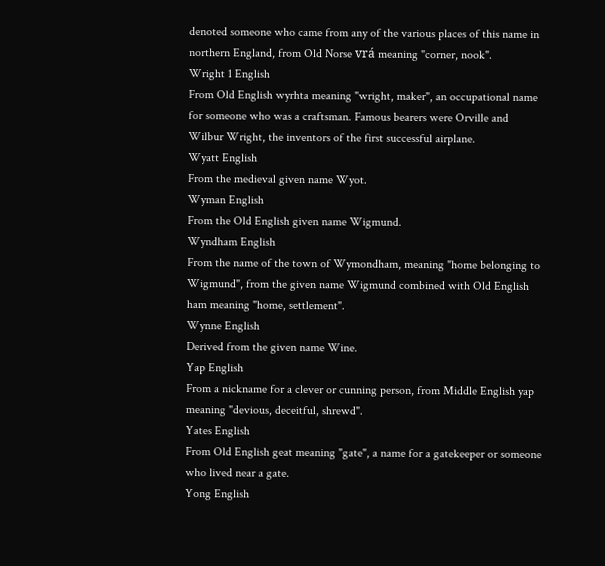denoted someone who came from any of the various places of this name in northern England, from Old Norse vrá meaning "corner, nook".
Wright 1 English
From Old English wyrhta meaning "wright, maker", an occupational name for someone who was a craftsman. Famous bearers were Orville and Wilbur Wright, the inventors of the first successful airplane.
Wyatt English
From the medieval given name Wyot.
Wyman English
From the Old English given name Wigmund.
Wyndham English
From the name of the town of Wymondham, meaning "home belonging to Wigmund", from the given name Wigmund combined with Old English ham meaning "home, settlement".
Wynne English
Derived from the given name Wine.
Yap English
From a nickname for a clever or cunning person, from Middle English yap meaning "devious, deceitful, shrewd".
Yates English
From Old English geat meaning "gate", a name for a gatekeeper or someone who lived near a gate.
Yong English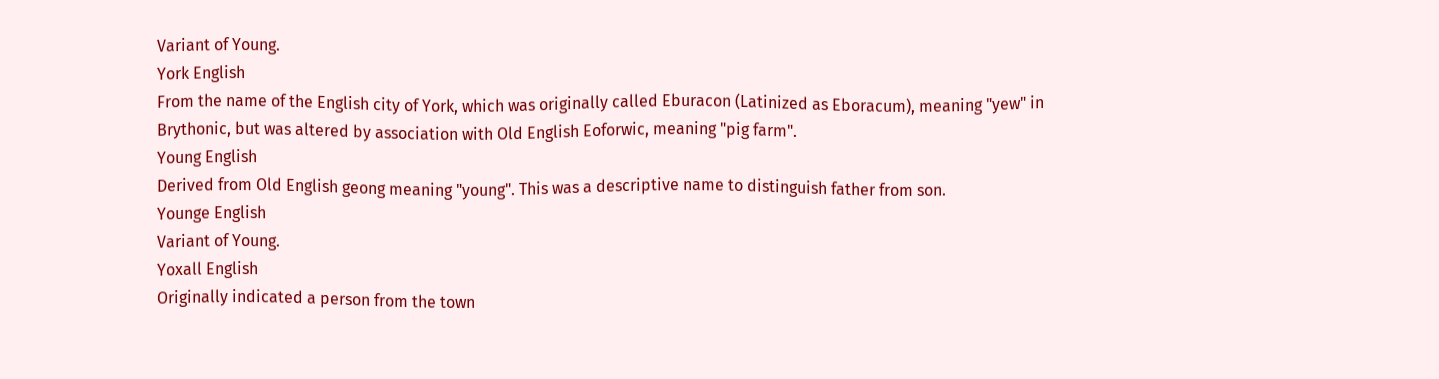Variant of Young.
York English
From the name of the English city of York, which was originally called Eburacon (Latinized as Eboracum), meaning "yew" in Brythonic, but was altered by association with Old English Eoforwic, meaning "pig farm".
Young English
Derived from Old English geong meaning "young". This was a descriptive name to distinguish father from son.
Younge English
Variant of Young.
Yoxall English
Originally indicated a person from the town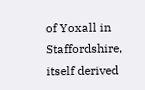of Yoxall in Staffordshire, itself derived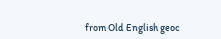from Old English geoc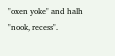"oxen yoke" and halh "nook, recess".